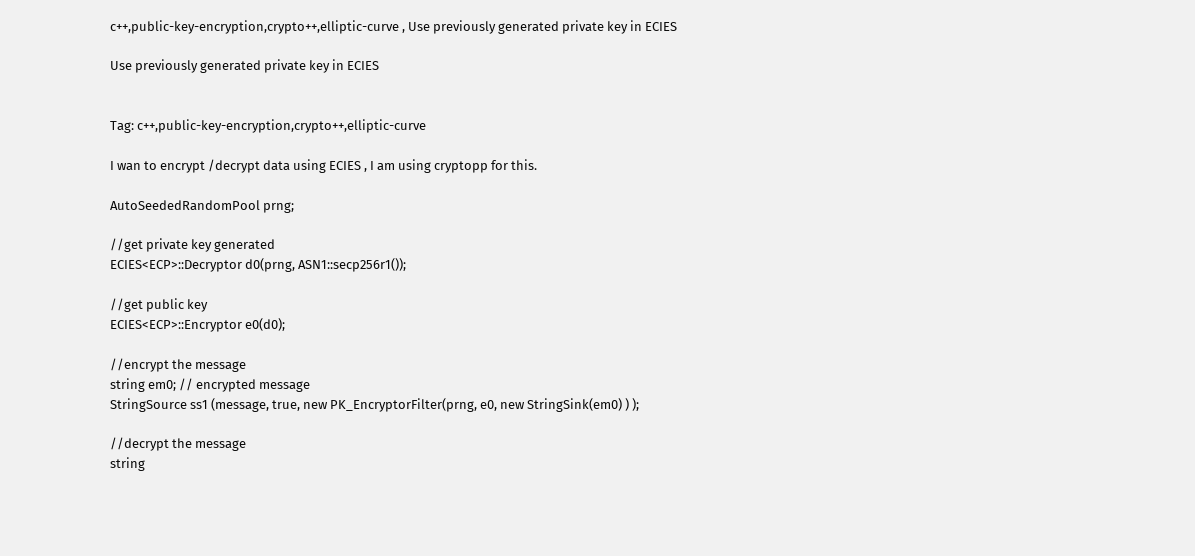c++,public-key-encryption,crypto++,elliptic-curve , Use previously generated private key in ECIES

Use previously generated private key in ECIES


Tag: c++,public-key-encryption,crypto++,elliptic-curve

I wan to encrypt /decrypt data using ECIES , I am using cryptopp for this.

AutoSeededRandomPool prng;

//get private key generated
ECIES<ECP>::Decryptor d0(prng, ASN1::secp256r1());

//get public key
ECIES<ECP>::Encryptor e0(d0);

//encrypt the message
string em0; // encrypted message
StringSource ss1 (message, true, new PK_EncryptorFilter(prng, e0, new StringSink(em0) ) );

//decrypt the message
string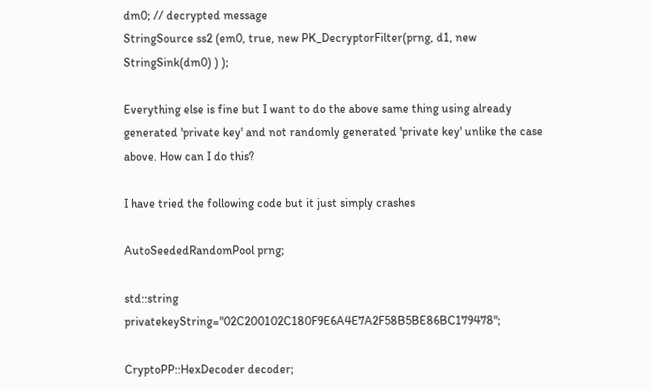dm0; // decrypted message
StringSource ss2 (em0, true, new PK_DecryptorFilter(prng, d1, new StringSink(dm0) ) );

Everything else is fine but I want to do the above same thing using already generated 'private key' and not randomly generated 'private key' unlike the case above. How can I do this?

I have tried the following code but it just simply crashes

AutoSeededRandomPool prng;

std::string  privatekeyString="02C200102C180F9E6A4E7A2F58B5BE86BC179478";

CryptoPP::HexDecoder decoder;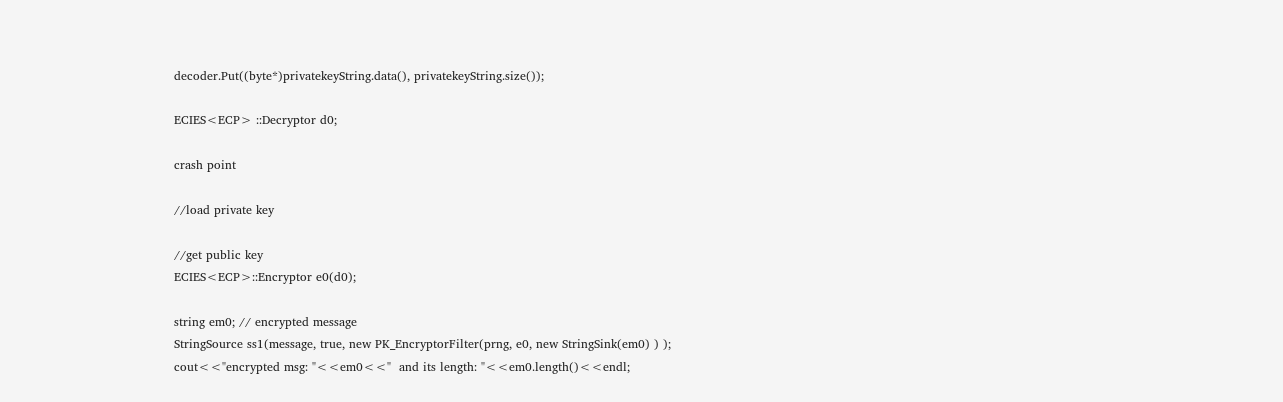decoder.Put((byte*)privatekeyString.data(), privatekeyString.size());

ECIES<ECP> ::Decryptor d0;

crash point

//load private key

//get public key
ECIES<ECP>::Encryptor e0(d0);

string em0; // encrypted message
StringSource ss1(message, true, new PK_EncryptorFilter(prng, e0, new StringSink(em0) ) );
cout<<"encrypted msg: "<<em0<<"  and its length: "<<em0.length()<<endl;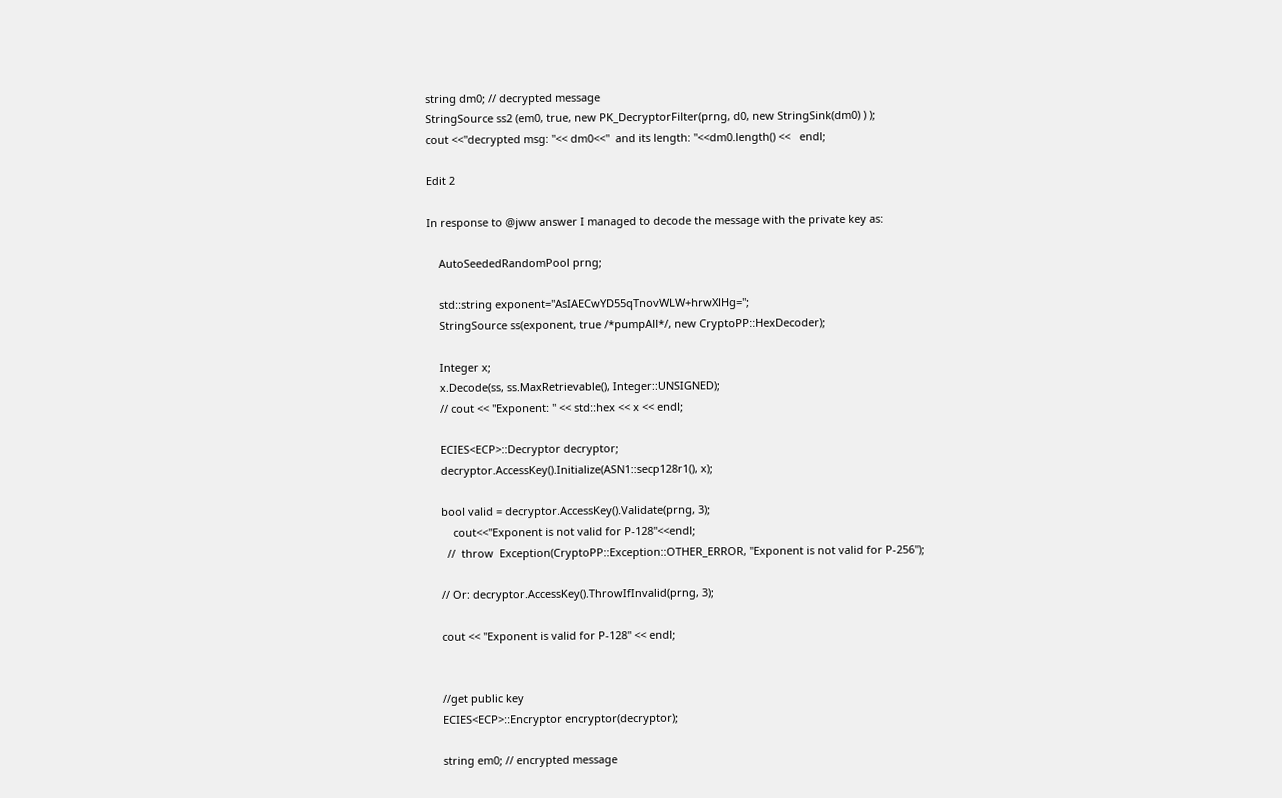string dm0; // decrypted message
StringSource ss2 (em0, true, new PK_DecryptorFilter(prng, d0, new StringSink(dm0) ) );
cout <<"decrypted msg: "<< dm0<<"  and its length: "<<dm0.length() <<   endl;

Edit 2

In response to @jww answer I managed to decode the message with the private key as:

    AutoSeededRandomPool prng;

    std::string exponent="AsIAECwYD55qTnovWLW+hrwXlHg=";
    StringSource ss(exponent, true /*pumpAll*/, new CryptoPP::HexDecoder);

    Integer x;
    x.Decode(ss, ss.MaxRetrievable(), Integer::UNSIGNED);
    // cout << "Exponent: " << std::hex << x << endl;

    ECIES<ECP>::Decryptor decryptor;
    decryptor.AccessKey().Initialize(ASN1::secp128r1(), x);

    bool valid = decryptor.AccessKey().Validate(prng, 3);
        cout<<"Exponent is not valid for P-128"<<endl;
      //  throw  Exception(CryptoPP::Exception::OTHER_ERROR, "Exponent is not valid for P-256");

    // Or: decryptor.AccessKey().ThrowIfInvalid(prng, 3);

    cout << "Exponent is valid for P-128" << endl;


    //get public key
    ECIES<ECP>::Encryptor encryptor(decryptor);

    string em0; // encrypted message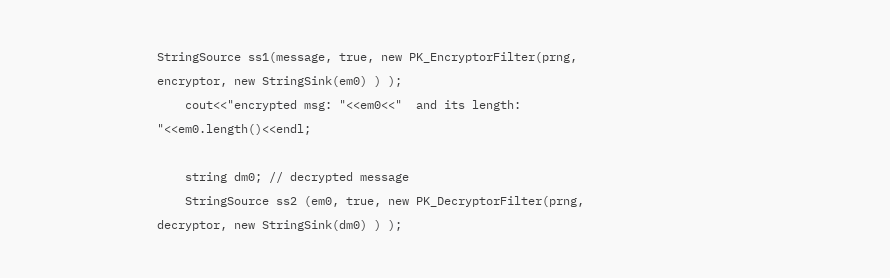StringSource ss1(message, true, new PK_EncryptorFilter(prng, encryptor, new StringSink(em0) ) );
    cout<<"encrypted msg: "<<em0<<"  and its length: "<<em0.length()<<endl;

    string dm0; // decrypted message
    StringSource ss2 (em0, true, new PK_DecryptorFilter(prng, decryptor, new StringSink(dm0) ) );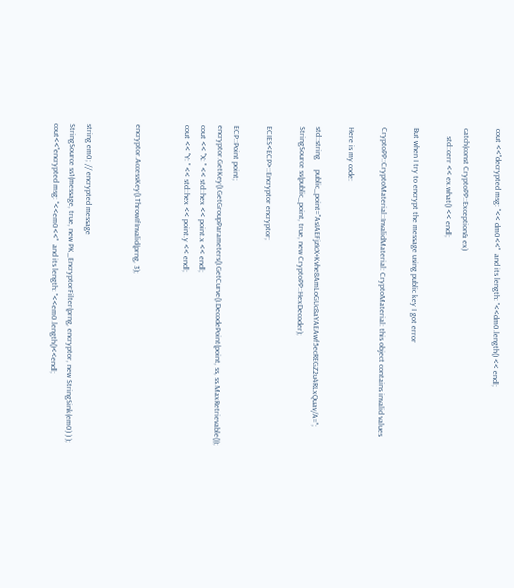cout <<"decrypted msg: "<< dm0<<"  and its length: "<<dm0.length() << endl;

catch(const CryptoPP::Exception& ex)
    std::cerr << ex.what() << endl;

But when I try to encrypt the message using public key I got error

CryptoPP::CryptoMaterial::InvalidMaterial: CryptoMaterial: this object contains invalid values

Here is my code:

std::string     public_point="AsIAEFjzIcX+Kvhe8AmLoGUc8aYAEAwf5ecREGZ2u4RLxQuav/A=";
StringSource ss(public_point, true, new CryptoPP::HexDecoder);

ECIES<ECP>::Encryptor encryptor;

ECP::Point point;
encryptor.GetKey().GetGroupParameters().GetCurve().DecodePoint(point, ss, ss.MaxRetrievable());
cout << "X: " << std::hex << point.x << endl;
cout << "Y: " << std::hex << point.y << endl;


encryptor.AccessKey().ThrowIfInvalid(prng, 3);


string em0; // encrypted message
StringSource ss1(message, true, new PK_EncryptorFilter(prng, encryptor, new StringSink(em0) ) );
cout<<"encrypted msg: "<<em0<<"  and its length: "<<em0.length()<<endl;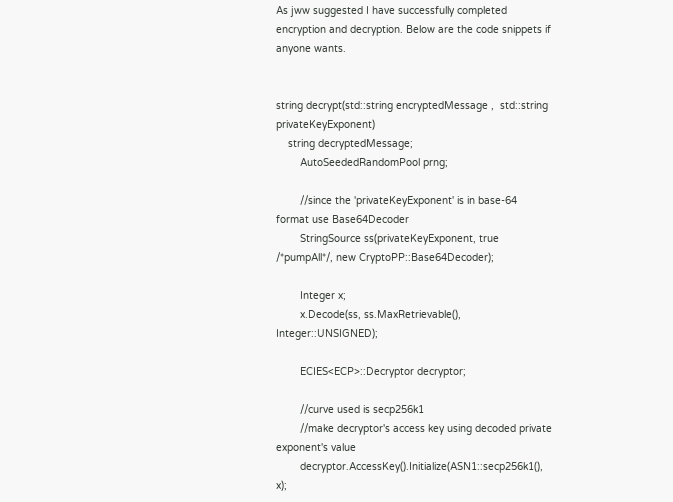As jww suggested I have successfully completed encryption and decryption. Below are the code snippets if anyone wants.


string decrypt(std::string encryptedMessage ,  std::string   privateKeyExponent)
    string decryptedMessage;
        AutoSeededRandomPool prng;

        //since the 'privateKeyExponent' is in base-64 format use Base64Decoder
        StringSource ss(privateKeyExponent, true /*pumpAll*/, new CryptoPP::Base64Decoder);

        Integer x;
        x.Decode(ss, ss.MaxRetrievable(), Integer::UNSIGNED);

        ECIES<ECP>::Decryptor decryptor;

        //curve used is secp256k1
        //make decryptor's access key using decoded private exponent's value
        decryptor.AccessKey().Initialize(ASN1::secp256k1(), x);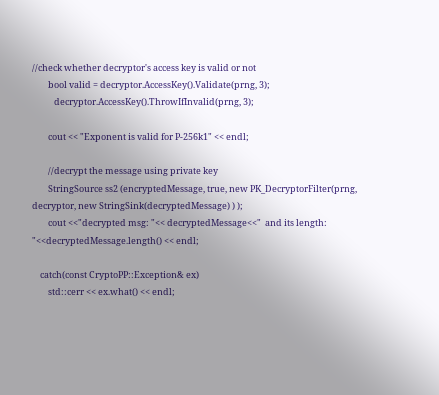//check whether decryptor's access key is valid or not
        bool valid = decryptor.AccessKey().Validate(prng, 3);
           decryptor.AccessKey().ThrowIfInvalid(prng, 3);

        cout << "Exponent is valid for P-256k1" << endl;

        //decrypt the message using private key
        StringSource ss2 (encryptedMessage, true, new PK_DecryptorFilter(prng, decryptor, new StringSink(decryptedMessage) ) );
        cout <<"decrypted msg: "<< decryptedMessage<<"  and its length: "<<decryptedMessage.length() << endl;

    catch(const CryptoPP::Exception& ex)
        std::cerr << ex.what() << endl;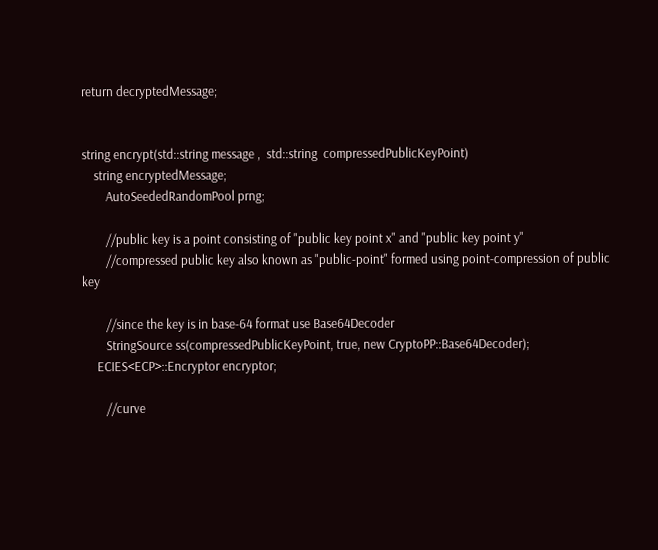return decryptedMessage;


string encrypt(std::string message ,  std::string  compressedPublicKeyPoint)
    string encryptedMessage;
        AutoSeededRandomPool prng;

        //public key is a point consisting of "public key point x" and "public key point y"
        //compressed public key also known as "public-point" formed using point-compression of public key

        //since the key is in base-64 format use Base64Decoder
        StringSource ss(compressedPublicKeyPoint, true, new CryptoPP::Base64Decoder);
     ECIES<ECP>::Encryptor encryptor;

        //curve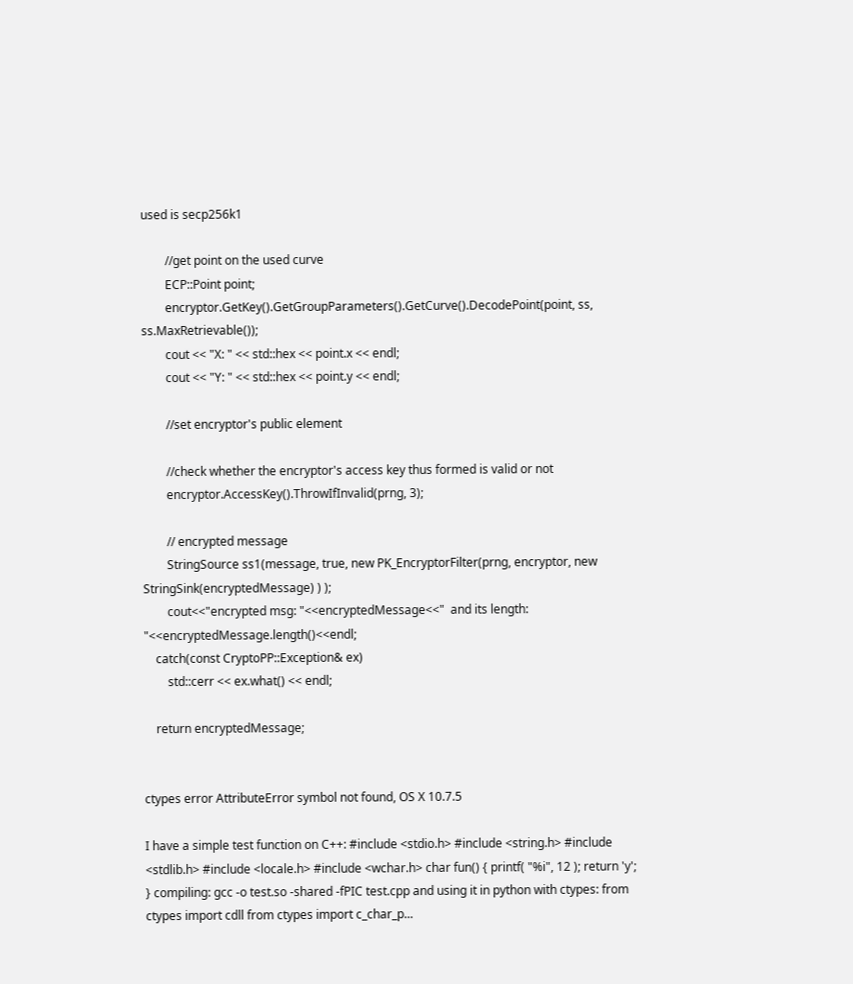used is secp256k1

        //get point on the used curve
        ECP::Point point;
        encryptor.GetKey().GetGroupParameters().GetCurve().DecodePoint(point, ss, ss.MaxRetrievable());
        cout << "X: " << std::hex << point.x << endl;
        cout << "Y: " << std::hex << point.y << endl;

        //set encryptor's public element

        //check whether the encryptor's access key thus formed is valid or not
        encryptor.AccessKey().ThrowIfInvalid(prng, 3);

        // encrypted message
        StringSource ss1(message, true, new PK_EncryptorFilter(prng, encryptor, new StringSink(encryptedMessage) ) );
        cout<<"encrypted msg: "<<encryptedMessage<<"  and its length: "<<encryptedMessage.length()<<endl;
    catch(const CryptoPP::Exception& ex)
        std::cerr << ex.what() << endl;

    return encryptedMessage;


ctypes error AttributeError symbol not found, OS X 10.7.5

I have a simple test function on C++: #include <stdio.h> #include <string.h> #include <stdlib.h> #include <locale.h> #include <wchar.h> char fun() { printf( "%i", 12 ); return 'y'; } compiling: gcc -o test.so -shared -fPIC test.cpp and using it in python with ctypes: from ctypes import cdll from ctypes import c_char_p...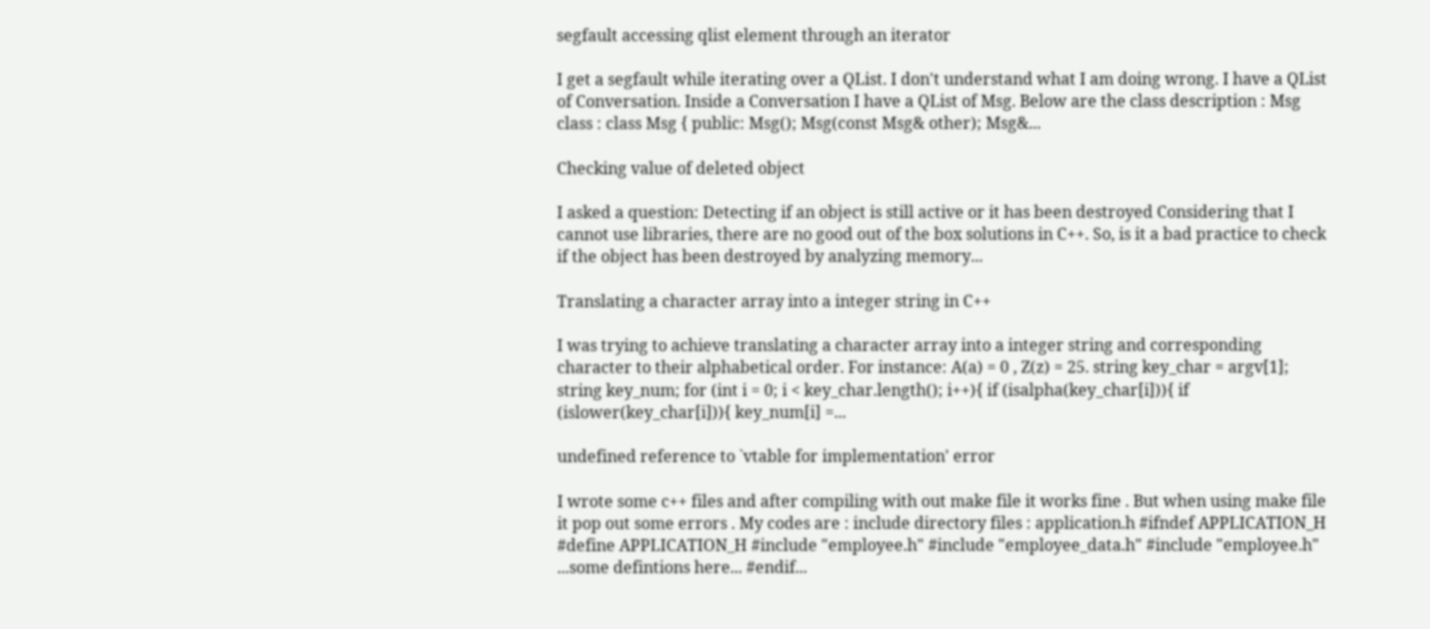segfault accessing qlist element through an iterator

I get a segfault while iterating over a QList. I don't understand what I am doing wrong. I have a QList of Conversation. Inside a Conversation I have a QList of Msg. Below are the class description : Msg class : class Msg { public: Msg(); Msg(const Msg& other); Msg&...

Checking value of deleted object

I asked a question: Detecting if an object is still active or it has been destroyed Considering that I cannot use libraries, there are no good out of the box solutions in C++. So, is it a bad practice to check if the object has been destroyed by analyzing memory...

Translating a character array into a integer string in C++

I was trying to achieve translating a character array into a integer string and corresponding character to their alphabetical order. For instance: A(a) = 0 , Z(z) = 25. string key_char = argv[1]; string key_num; for (int i = 0; i < key_char.length(); i++){ if (isalpha(key_char[i])){ if (islower(key_char[i])){ key_num[i] =...

undefined reference to `vtable for implementation' error

I wrote some c++ files and after compiling with out make file it works fine . But when using make file it pop out some errors . My codes are : include directory files : application.h #ifndef APPLICATION_H #define APPLICATION_H #include "employee.h" #include "employee_data.h" #include "employee.h" ...some defintions here... #endif...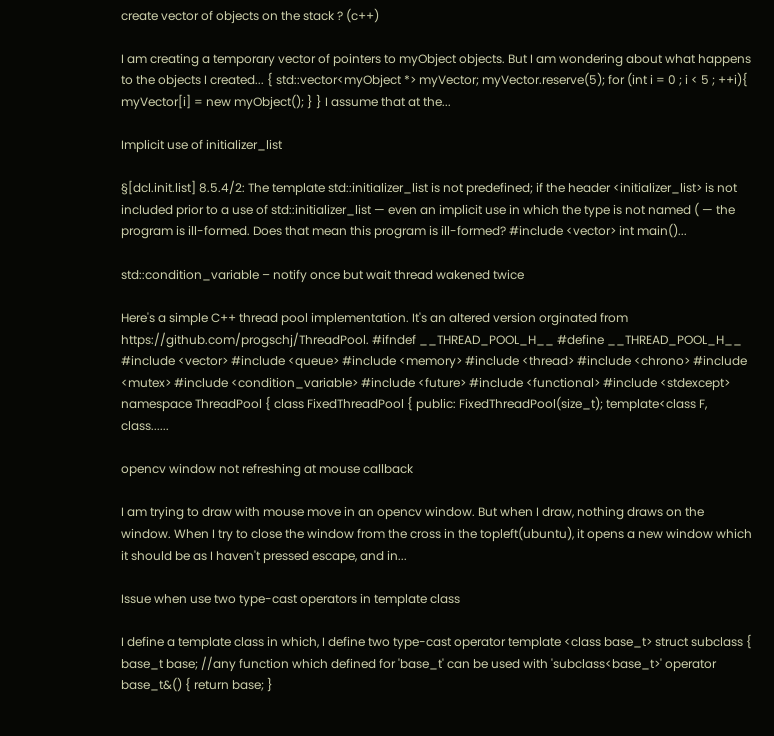create vector of objects on the stack ? (c++)

I am creating a temporary vector of pointers to myObject objects. But I am wondering about what happens to the objects I created... { std::vector<myObject *> myVector; myVector.reserve(5); for (int i = 0 ; i < 5 ; ++i){ myVector[i] = new myObject(); } } I assume that at the...

Implicit use of initializer_list

§[dcl.init.list] 8.5.4/2: The template std::initializer_list is not predefined; if the header <initializer_list> is not included prior to a use of std::initializer_list — even an implicit use in which the type is not named ( — the program is ill-formed. Does that mean this program is ill-formed? #include <vector> int main()...

std::condition_variable – notify once but wait thread wakened twice

Here's a simple C++ thread pool implementation. It's an altered version orginated from https://github.com/progschj/ThreadPool. #ifndef __THREAD_POOL_H__ #define __THREAD_POOL_H__ #include <vector> #include <queue> #include <memory> #include <thread> #include <chrono> #include <mutex> #include <condition_variable> #include <future> #include <functional> #include <stdexcept> namespace ThreadPool { class FixedThreadPool { public: FixedThreadPool(size_t); template<class F, class......

opencv window not refreshing at mouse callback

I am trying to draw with mouse move in an opencv window. But when I draw, nothing draws on the window. When I try to close the window from the cross in the topleft(ubuntu), it opens a new window which it should be as I haven't pressed escape, and in...

Issue when use two type-cast operators in template class

I define a template class in which, I define two type-cast operator template <class base_t> struct subclass { base_t base; //any function which defined for 'base_t' can be used with 'subclass<base_t>' operator base_t&() { return base; }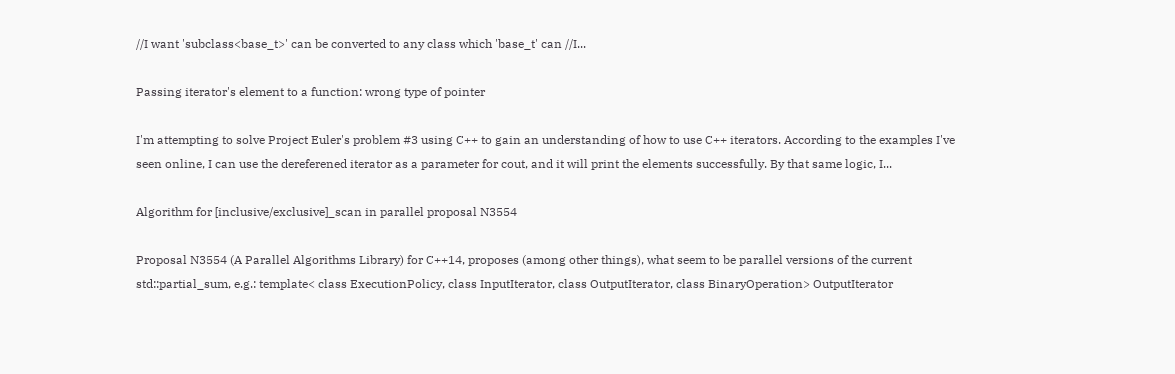//I want 'subclass<base_t>' can be converted to any class which 'base_t' can //I...

Passing iterator's element to a function: wrong type of pointer

I'm attempting to solve Project Euler's problem #3 using C++ to gain an understanding of how to use C++ iterators. According to the examples I've seen online, I can use the dereferened iterator as a parameter for cout, and it will print the elements successfully. By that same logic, I...

Algorithm for [inclusive/exclusive]_scan in parallel proposal N3554

Proposal N3554 (A Parallel Algorithms Library) for C++14, proposes (among other things), what seem to be parallel versions of the current std::partial_sum, e.g.: template< class ExecutionPolicy, class InputIterator, class OutputIterator, class BinaryOperation> OutputIterator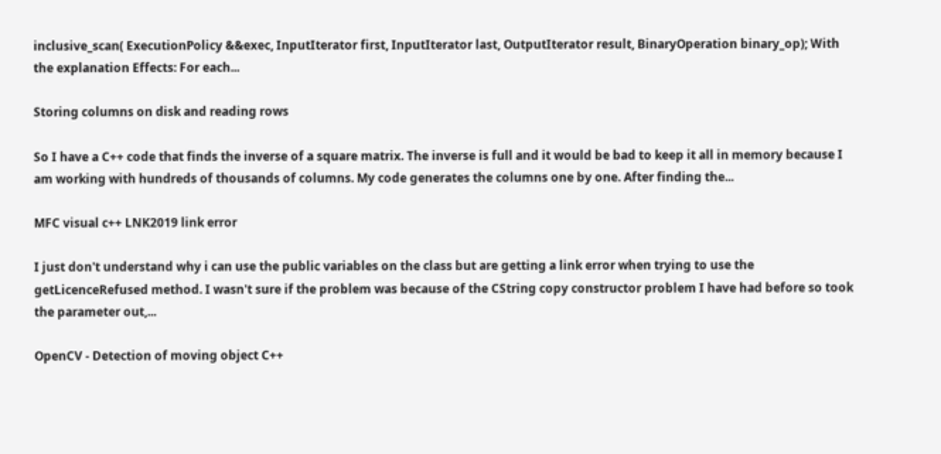inclusive_scan( ExecutionPolicy &&exec, InputIterator first, InputIterator last, OutputIterator result, BinaryOperation binary_op); With the explanation Effects: For each...

Storing columns on disk and reading rows

So I have a C++ code that finds the inverse of a square matrix. The inverse is full and it would be bad to keep it all in memory because I am working with hundreds of thousands of columns. My code generates the columns one by one. After finding the...

MFC visual c++ LNK2019 link error

I just don't understand why i can use the public variables on the class but are getting a link error when trying to use the getLicenceRefused method. I wasn't sure if the problem was because of the CString copy constructor problem I have had before so took the parameter out,...

OpenCV - Detection of moving object C++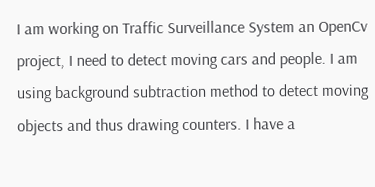I am working on Traffic Surveillance System an OpenCv project, I need to detect moving cars and people. I am using background subtraction method to detect moving objects and thus drawing counters. I have a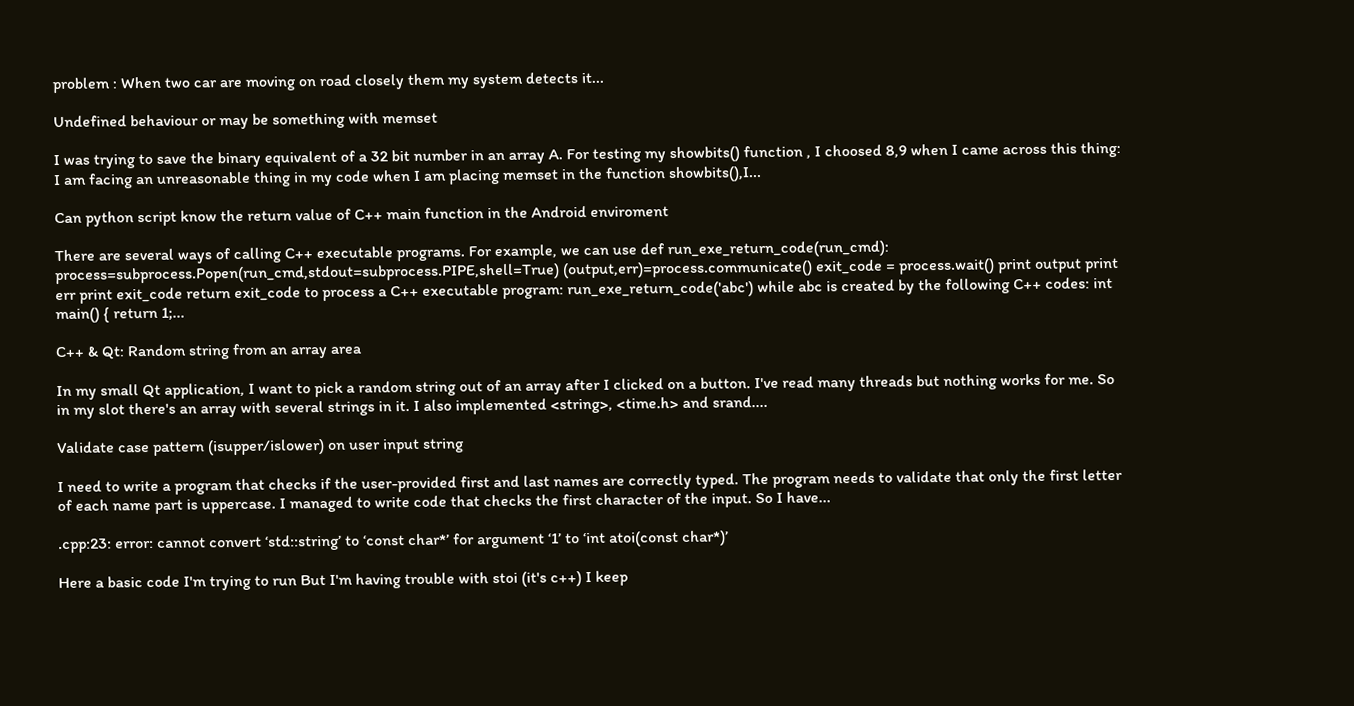problem : When two car are moving on road closely them my system detects it...

Undefined behaviour or may be something with memset

I was trying to save the binary equivalent of a 32 bit number in an array A. For testing my showbits() function , I choosed 8,9 when I came across this thing: I am facing an unreasonable thing in my code when I am placing memset in the function showbits(),I...

Can python script know the return value of C++ main function in the Android enviroment

There are several ways of calling C++ executable programs. For example, we can use def run_exe_return_code(run_cmd): process=subprocess.Popen(run_cmd,stdout=subprocess.PIPE,shell=True) (output,err)=process.communicate() exit_code = process.wait() print output print err print exit_code return exit_code to process a C++ executable program: run_exe_return_code('abc') while abc is created by the following C++ codes: int main() { return 1;...

C++ & Qt: Random string from an array area

In my small Qt application, I want to pick a random string out of an array after I clicked on a button. I've read many threads but nothing works for me. So in my slot there's an array with several strings in it. I also implemented <string>, <time.h> and srand....

Validate case pattern (isupper/islower) on user input string

I need to write a program that checks if the user-provided first and last names are correctly typed. The program needs to validate that only the first letter of each name part is uppercase. I managed to write code that checks the first character of the input. So I have...

.cpp:23: error: cannot convert ‘std::string’ to ‘const char*’ for argument ‘1’ to ‘int atoi(const char*)’

Here a basic code I'm trying to run But I'm having trouble with stoi (it's c++) I keep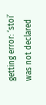getting error: ‘stoi’ was not declared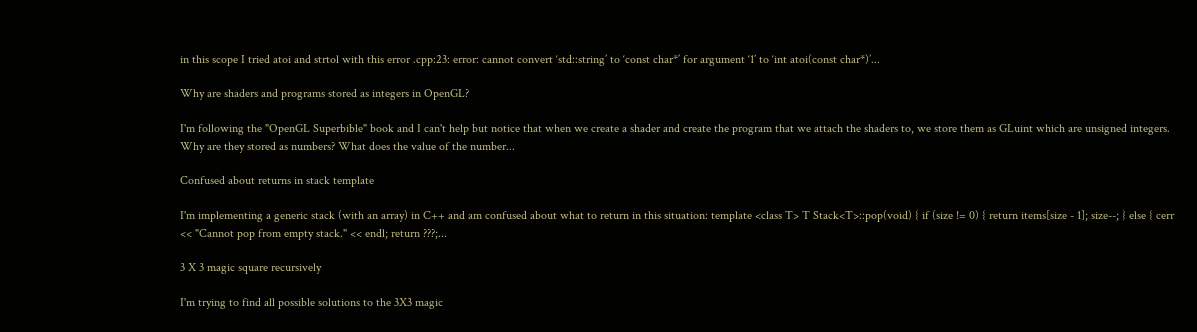in this scope I tried atoi and strtol with this error .cpp:23: error: cannot convert ‘std::string’ to ‘const char*’ for argument ‘1’ to ‘int atoi(const char*)’...

Why are shaders and programs stored as integers in OpenGL?

I'm following the "OpenGL Superbible" book and I can't help but notice that when we create a shader and create the program that we attach the shaders to, we store them as GLuint which are unsigned integers. Why are they stored as numbers? What does the value of the number...

Confused about returns in stack template

I'm implementing a generic stack (with an array) in C++ and am confused about what to return in this situation: template <class T> T Stack<T>::pop(void) { if (size != 0) { return items[size - 1]; size--; } else { cerr << "Cannot pop from empty stack." << endl; return ???;...

3 X 3 magic square recursively

I'm trying to find all possible solutions to the 3X3 magic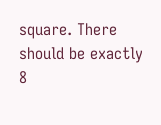square. There should be exactly 8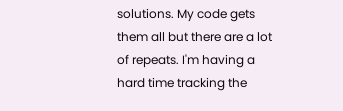solutions. My code gets them all but there are a lot of repeats. I'm having a hard time tracking the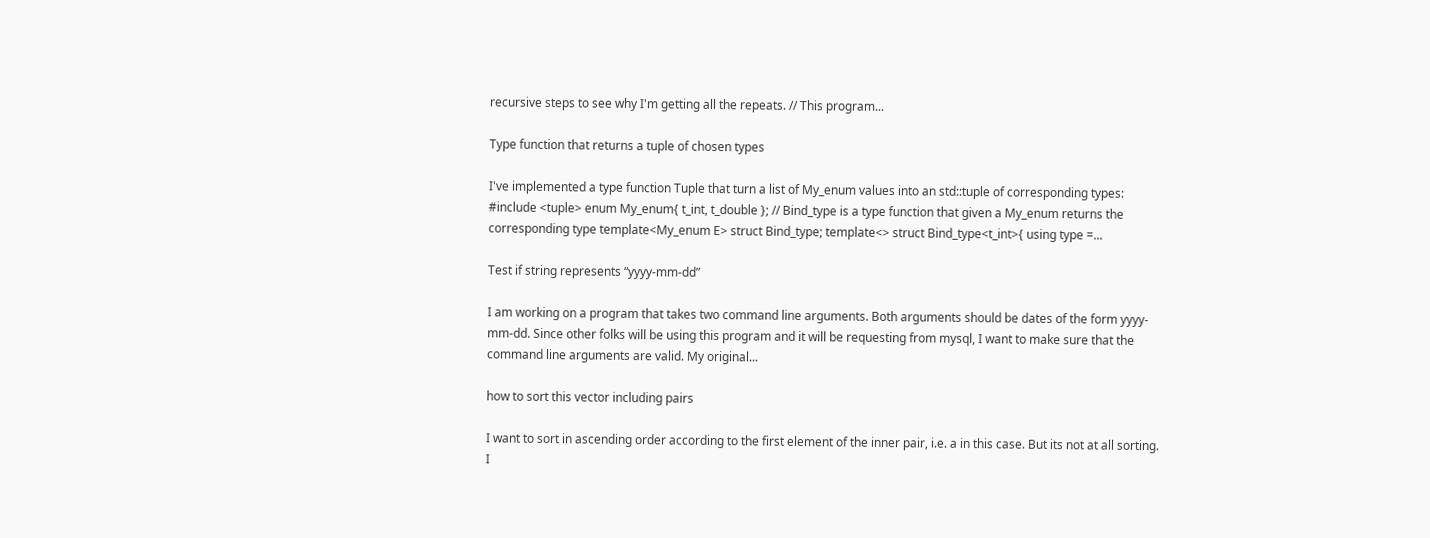recursive steps to see why I'm getting all the repeats. // This program...

Type function that returns a tuple of chosen types

I've implemented a type function Tuple that turn a list of My_enum values into an std::tuple of corresponding types: #include <tuple> enum My_enum{ t_int, t_double }; // Bind_type is a type function that given a My_enum returns the corresponding type template<My_enum E> struct Bind_type; template<> struct Bind_type<t_int>{ using type =...

Test if string represents “yyyy-mm-dd”

I am working on a program that takes two command line arguments. Both arguments should be dates of the form yyyy-mm-dd. Since other folks will be using this program and it will be requesting from mysql, I want to make sure that the command line arguments are valid. My original...

how to sort this vector including pairs

I want to sort in ascending order according to the first element of the inner pair, i.e. a in this case. But its not at all sorting. I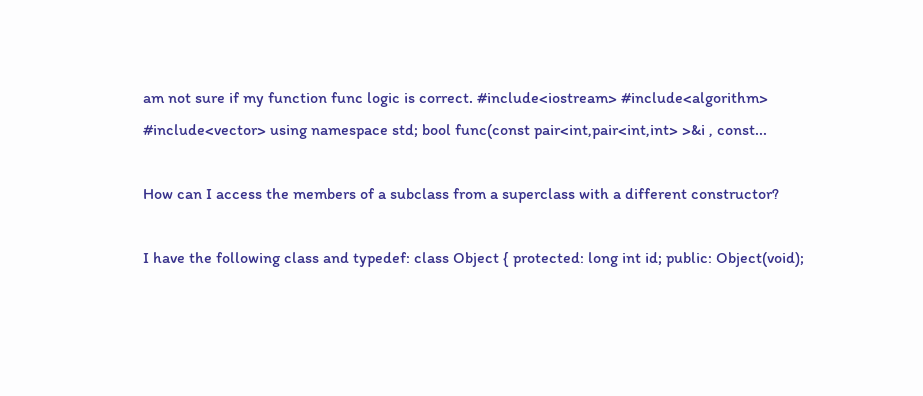am not sure if my function func logic is correct. #include<iostream> #include<algorithm> #include<vector> using namespace std; bool func(const pair<int,pair<int,int> >&i , const...

How can I access the members of a subclass from a superclass with a different constructor?

I have the following class and typedef: class Object { protected: long int id; public: Object(void);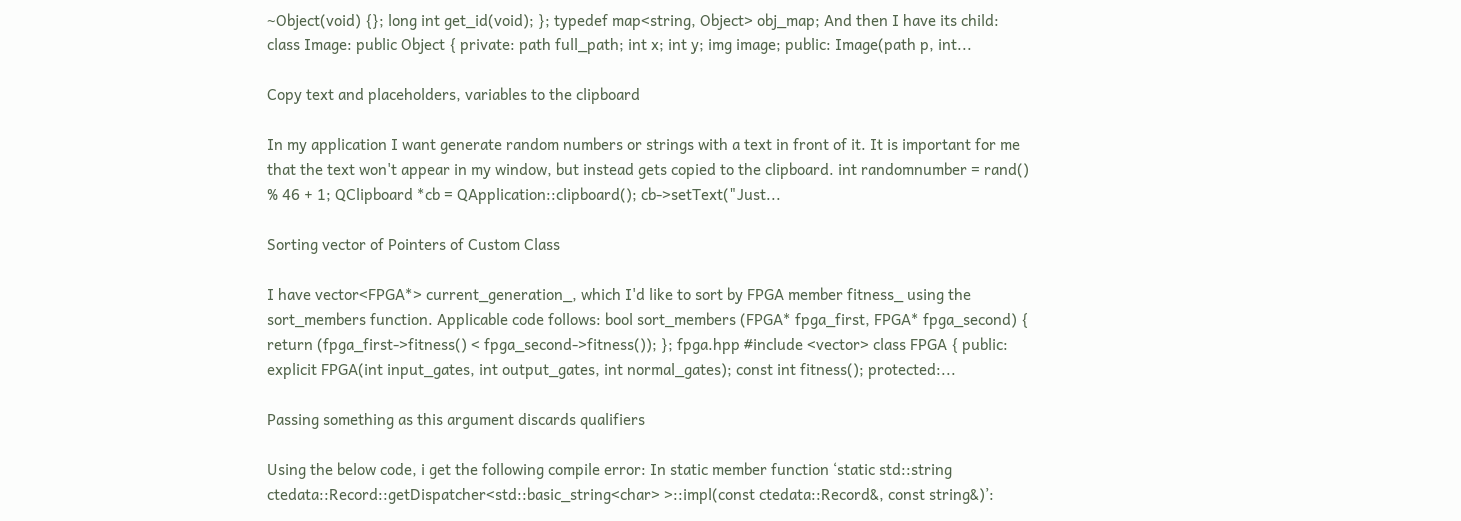~Object(void) {}; long int get_id(void); }; typedef map<string, Object> obj_map; And then I have its child: class Image: public Object { private: path full_path; int x; int y; img image; public: Image(path p, int...

Copy text and placeholders, variables to the clipboard

In my application I want generate random numbers or strings with a text in front of it. It is important for me that the text won't appear in my window, but instead gets copied to the clipboard. int randomnumber = rand() % 46 + 1; QClipboard *cb = QApplication::clipboard(); cb->setText("Just...

Sorting vector of Pointers of Custom Class

I have vector<FPGA*> current_generation_, which I'd like to sort by FPGA member fitness_ using the sort_members function. Applicable code follows: bool sort_members (FPGA* fpga_first, FPGA* fpga_second) { return (fpga_first->fitness() < fpga_second->fitness()); }; fpga.hpp #include <vector> class FPGA { public: explicit FPGA(int input_gates, int output_gates, int normal_gates); const int fitness(); protected:...

Passing something as this argument discards qualifiers

Using the below code, i get the following compile error: In static member function ‘static std::string ctedata::Record::getDispatcher<std::basic_string<char> >::impl(const ctedata::Record&, const string&)’: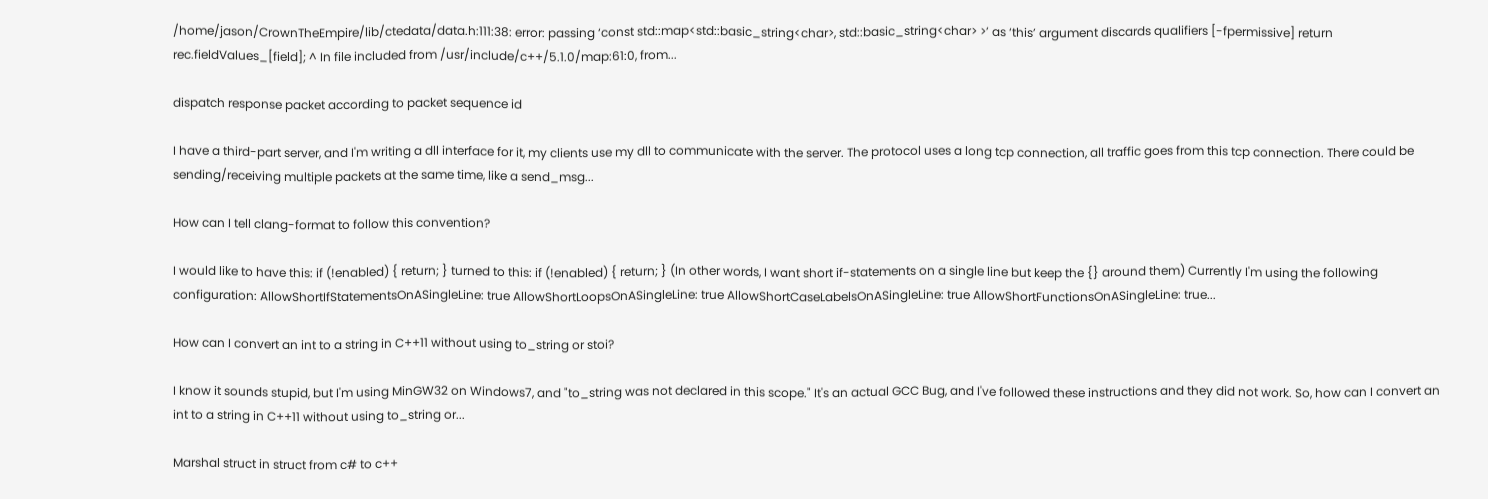/home/jason/CrownTheEmpire/lib/ctedata/data.h:111:38: error: passing ‘const std::map<std::basic_string<char>, std::basic_string<char> >’ as ‘this’ argument discards qualifiers [-fpermissive] return rec.fieldValues_[field]; ^ In file included from /usr/include/c++/5.1.0/map:61:0, from...

dispatch response packet according to packet sequence id

I have a third-part server, and I'm writing a dll interface for it, my clients use my dll to communicate with the server. The protocol uses a long tcp connection, all traffic goes from this tcp connection. There could be sending/receiving multiple packets at the same time, like a send_msg...

How can I tell clang-format to follow this convention?

I would like to have this: if (!enabled) { return; } turned to this: if (!enabled) { return; } (In other words, I want short if-statements on a single line but keep the {} around them) Currently I'm using the following configuration: AllowShortIfStatementsOnASingleLine: true AllowShortLoopsOnASingleLine: true AllowShortCaseLabelsOnASingleLine: true AllowShortFunctionsOnASingleLine: true...

How can I convert an int to a string in C++11 without using to_string or stoi?

I know it sounds stupid, but I'm using MinGW32 on Windows7, and "to_string was not declared in this scope." It's an actual GCC Bug, and I've followed these instructions and they did not work. So, how can I convert an int to a string in C++11 without using to_string or...

Marshal struct in struct from c# to c++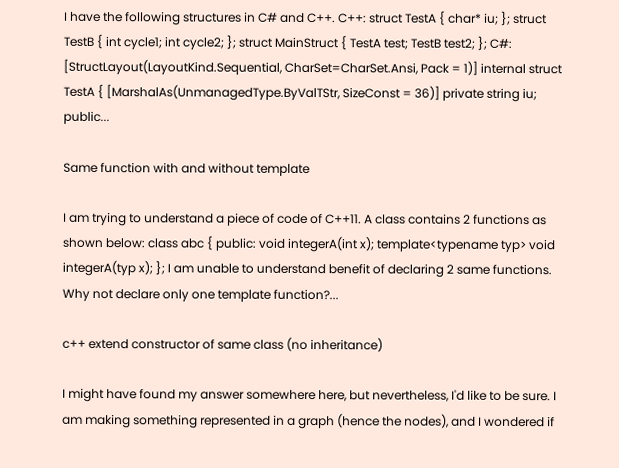I have the following structures in C# and C++. C++: struct TestA { char* iu; }; struct TestB { int cycle1; int cycle2; }; struct MainStruct { TestA test; TestB test2; }; C#: [StructLayout(LayoutKind.Sequential, CharSet=CharSet.Ansi, Pack = 1)] internal struct TestA { [MarshalAs(UnmanagedType.ByValTStr, SizeConst = 36)] private string iu; public...

Same function with and without template

I am trying to understand a piece of code of C++11. A class contains 2 functions as shown below: class abc { public: void integerA(int x); template<typename typ> void integerA(typ x); }; I am unable to understand benefit of declaring 2 same functions. Why not declare only one template function?...

c++ extend constructor of same class (no inheritance)

I might have found my answer somewhere here, but nevertheless, I'd like to be sure. I am making something represented in a graph (hence the nodes), and I wondered if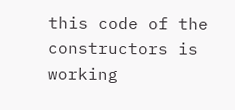this code of the constructors is working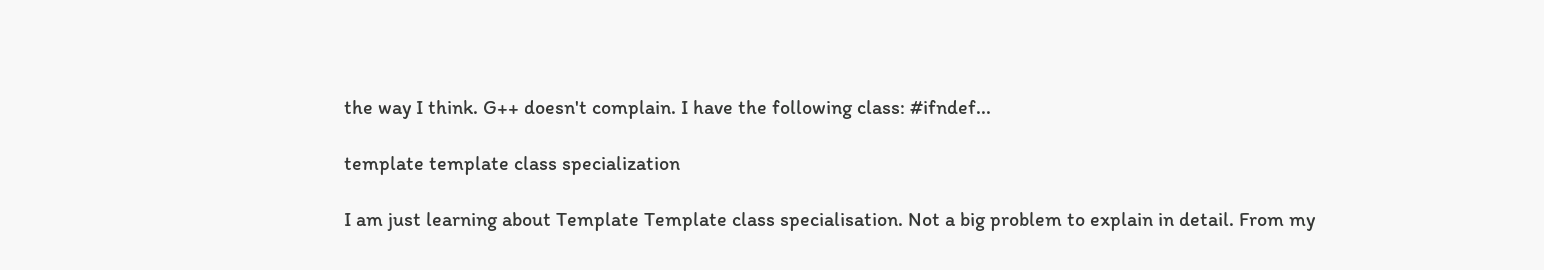the way I think. G++ doesn't complain. I have the following class: #ifndef...

template template class specialization

I am just learning about Template Template class specialisation. Not a big problem to explain in detail. From my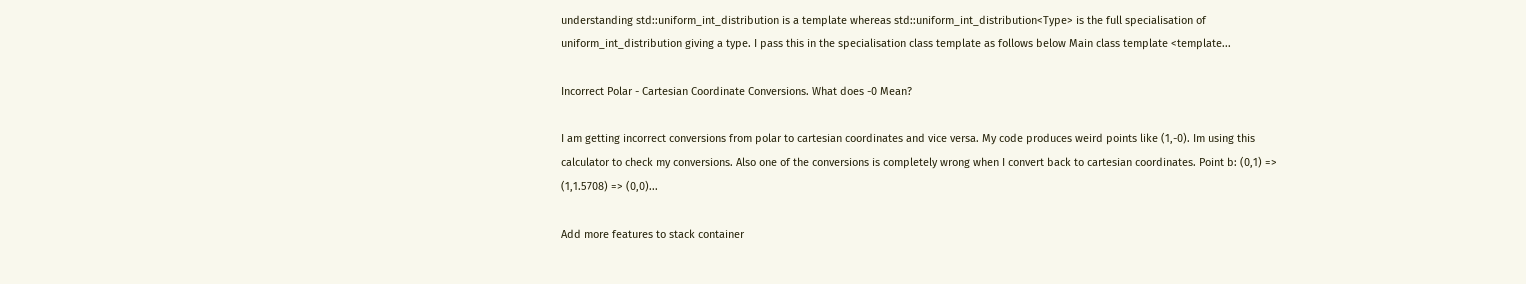understanding std::uniform_int_distribution is a template whereas std::uniform_int_distribution<Type> is the full specialisation of uniform_int_distribution giving a type. I pass this in the specialisation class template as follows below Main class template <template...

Incorrect Polar - Cartesian Coordinate Conversions. What does -0 Mean?

I am getting incorrect conversions from polar to cartesian coordinates and vice versa. My code produces weird points like (1,-0). Im using this calculator to check my conversions. Also one of the conversions is completely wrong when I convert back to cartesian coordinates. Point b: (0,1) => (1,1.5708) => (0,0)...

Add more features to stack container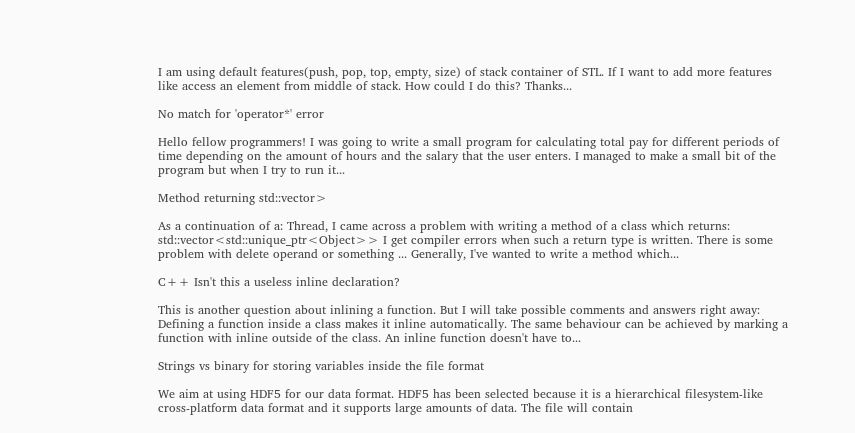I am using default features(push, pop, top, empty, size) of stack container of STL. If I want to add more features like access an element from middle of stack. How could I do this? Thanks...

No match for 'operator*' error

Hello fellow programmers! I was going to write a small program for calculating total pay for different periods of time depending on the amount of hours and the salary that the user enters. I managed to make a small bit of the program but when I try to run it...

Method returning std::vector>

As a continuation of a: Thread, I came across a problem with writing a method of a class which returns: std::vector<std::unique_ptr<Object>> I get compiler errors when such a return type is written. There is some problem with delete operand or something ... Generally, I've wanted to write a method which...

C++ Isn't this a useless inline declaration?

This is another question about inlining a function. But I will take possible comments and answers right away: Defining a function inside a class makes it inline automatically. The same behaviour can be achieved by marking a function with inline outside of the class. An inline function doesn't have to...

Strings vs binary for storing variables inside the file format

We aim at using HDF5 for our data format. HDF5 has been selected because it is a hierarchical filesystem-like cross-platform data format and it supports large amounts of data. The file will contain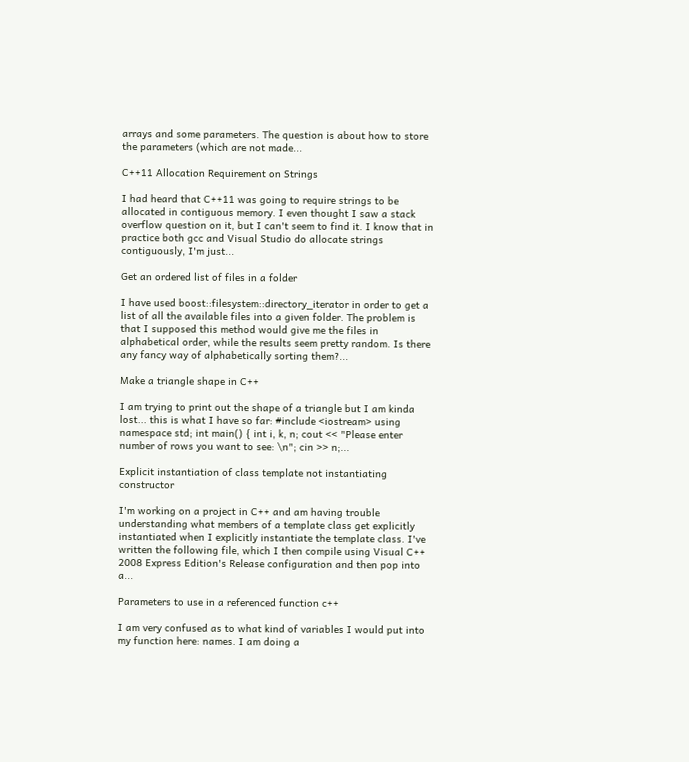arrays and some parameters. The question is about how to store the parameters (which are not made...

C++11 Allocation Requirement on Strings

I had heard that C++11 was going to require strings to be allocated in contiguous memory. I even thought I saw a stack overflow question on it, but I can't seem to find it. I know that in practice both gcc and Visual Studio do allocate strings contiguously, I'm just...

Get an ordered list of files in a folder

I have used boost::filesystem::directory_iterator in order to get a list of all the available files into a given folder. The problem is that I supposed this method would give me the files in alphabetical order, while the results seem pretty random. Is there any fancy way of alphabetically sorting them?...

Make a triangle shape in C++

I am trying to print out the shape of a triangle but I am kinda lost... this is what I have so far: #include <iostream> using namespace std; int main() { int i, k, n; cout << "Please enter number of rows you want to see: \n"; cin >> n;...

Explicit instantiation of class template not instantiating constructor

I'm working on a project in C++ and am having trouble understanding what members of a template class get explicitly instantiated when I explicitly instantiate the template class. I've written the following file, which I then compile using Visual C++ 2008 Express Edition's Release configuration and then pop into a...

Parameters to use in a referenced function c++

I am very confused as to what kind of variables I would put into my function here: names. I am doing a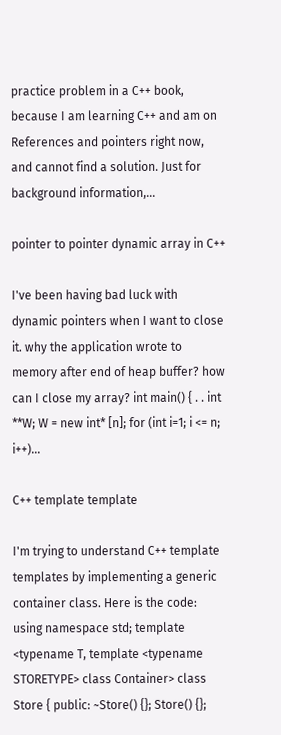practice problem in a C++ book, because I am learning C++ and am on References and pointers right now, and cannot find a solution. Just for background information,...

pointer to pointer dynamic array in C++

I've been having bad luck with dynamic pointers when I want to close it. why the application wrote to memory after end of heap buffer? how can I close my array? int main() { . . int **W; W = new int* [n]; for (int i=1; i <= n; i++)...

C++ template template

I'm trying to understand C++ template templates by implementing a generic container class. Here is the code: using namespace std; template <typename T, template <typename STORETYPE> class Container> class Store { public: ~Store() {}; Store() {};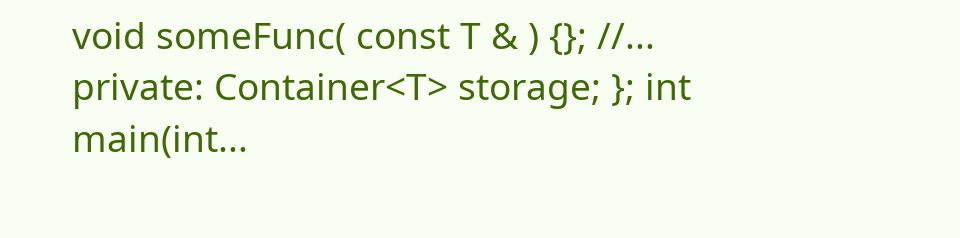void someFunc( const T & ) {}; //... private: Container<T> storage; }; int main(int...